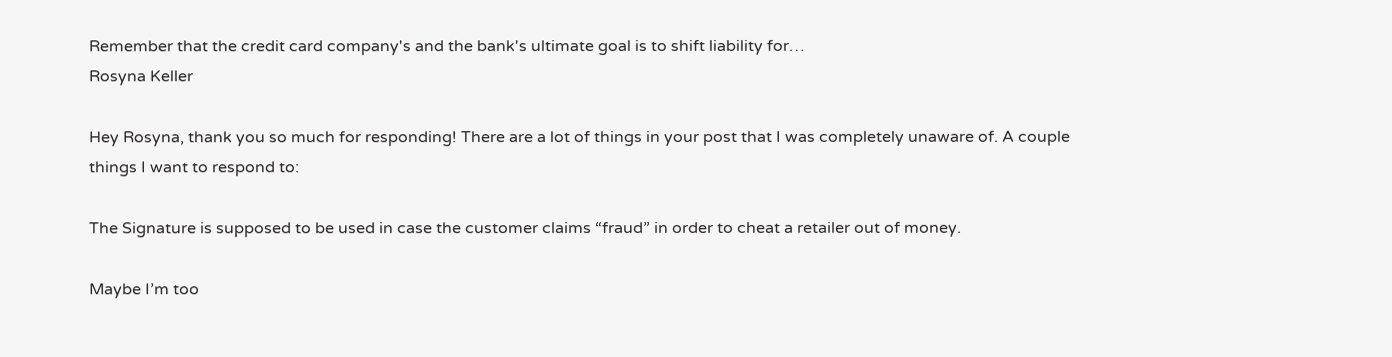Remember that the credit card company's and the bank's ultimate goal is to shift liability for…
Rosyna Keller

Hey Rosyna, thank you so much for responding! There are a lot of things in your post that I was completely unaware of. A couple things I want to respond to:

The Signature is supposed to be used in case the customer claims “fraud” in order to cheat a retailer out of money.

Maybe I’m too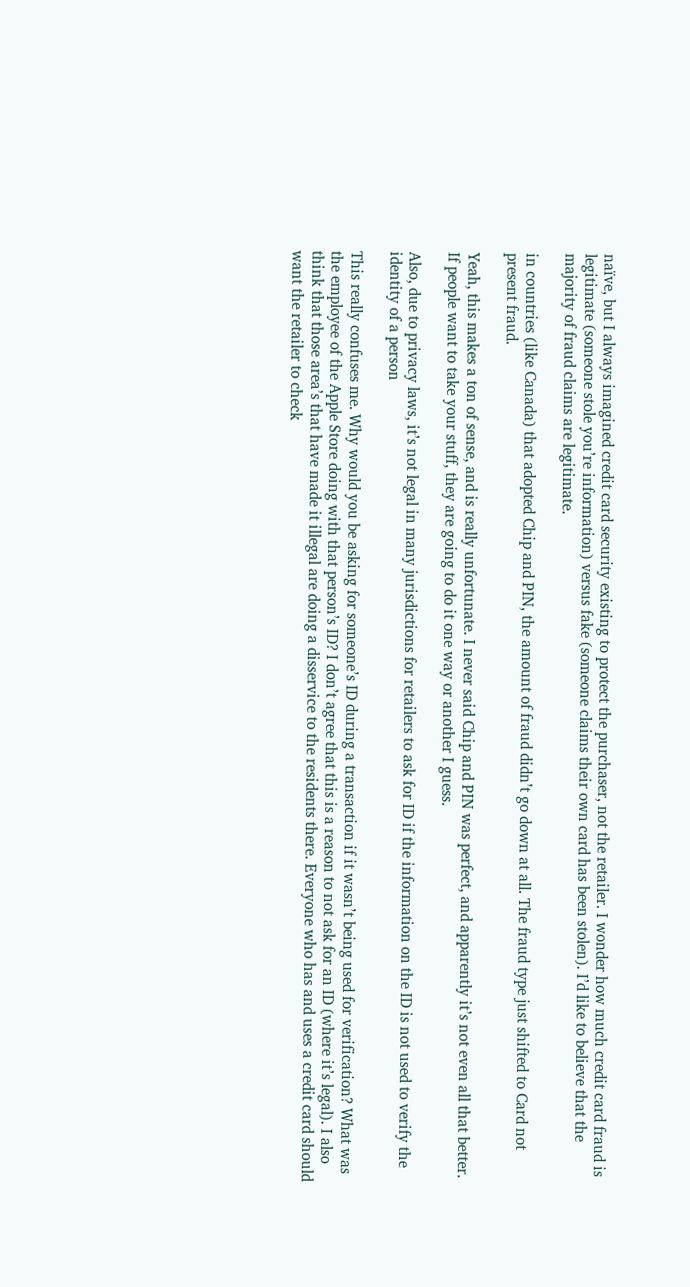naïve, but I always imagined credit card security existing to protect the purchaser, not the retailer. I wonder how much credit card fraud is legitimate (someone stole you’re information) versus fake (someone claims their own card has been stolen). I’d like to believe that the majority of fraud claims are legitimate.

in countries (like Canada) that adopted Chip and PIN, the amount of fraud didn’t go down at all. The fraud type just shifted to Card not present fraud.

Yeah, this makes a ton of sense, and is really unfortunate. I never said Chip and PIN was perfect, and apparently it’s not even all that better. If people want to take your stuff, they are going to do it one way or another I guess.

Also, due to privacy laws, it’s not legal in many jurisdictions for retailers to ask for ID if the information on the ID is not used to verify the identity of a person

This really confuses me. Why would you be asking for someone’s ID during a transaction if it wasn’t being used for verification? What was the employee of the Apple Store doing with that person’s ID? I don’t agree that this is a reason to not ask for an ID (where it’s legal). I also think that those area’s that have made it illegal are doing a disservice to the residents there. Everyone who has and uses a credit card should want the retailer to check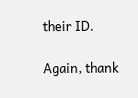their ID.

Again, thank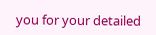you for your detailed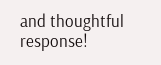and thoughtful response!